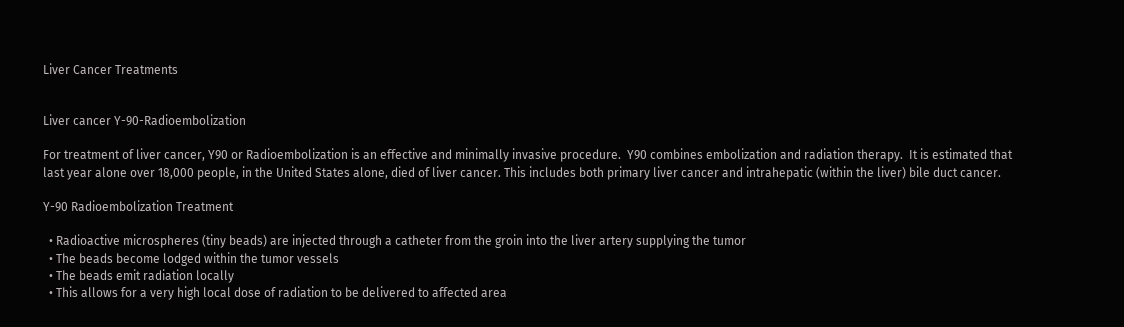Liver Cancer Treatments


Liver cancer Y-90-Radioembolization

For treatment of liver cancer, Y90 or Radioembolization is an effective and minimally invasive procedure.  Y90 combines embolization and radiation therapy.  It is estimated that last year alone over 18,000 people, in the United States alone, died of liver cancer. This includes both primary liver cancer and intrahepatic (within the liver) bile duct cancer.

Y-90 Radioembolization Treatment

  • Radioactive microspheres (tiny beads) are injected through a catheter from the groin into the liver artery supplying the tumor
  • The beads become lodged within the tumor vessels
  • The beads emit radiation locally
  • This allows for a very high local dose of radiation to be delivered to affected area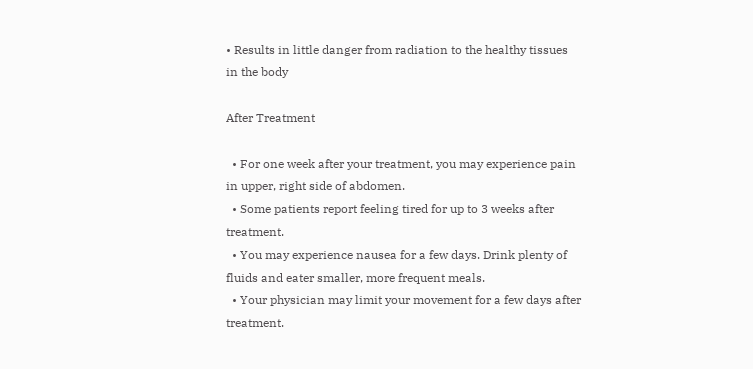• Results in little danger from radiation to the healthy tissues in the body

After Treatment

  • For one week after your treatment, you may experience pain in upper, right side of abdomen.
  • Some patients report feeling tired for up to 3 weeks after treatment.
  • You may experience nausea for a few days. Drink plenty of fluids and eater smaller, more frequent meals.
  • Your physician may limit your movement for a few days after treatment.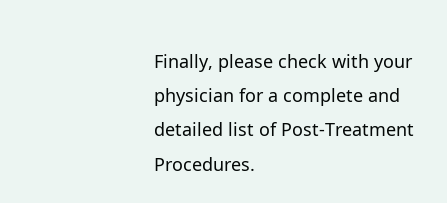Finally, please check with your physician for a complete and detailed list of Post-Treatment Procedures.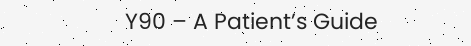Y90 – A Patient’s Guide